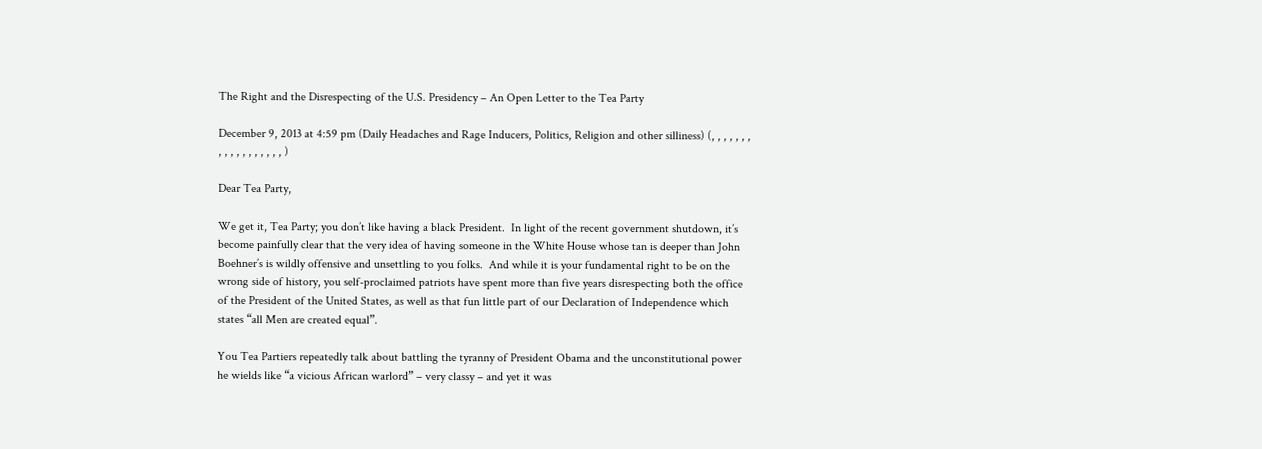The Right and the Disrespecting of the U.S. Presidency – An Open Letter to the Tea Party

December 9, 2013 at 4:59 pm (Daily Headaches and Rage Inducers, Politics, Religion and other silliness) (, , , , , , , , , , , , , , , , , , )

Dear Tea Party,

We get it, Tea Party; you don’t like having a black President.  In light of the recent government shutdown, it’s become painfully clear that the very idea of having someone in the White House whose tan is deeper than John Boehner’s is wildly offensive and unsettling to you folks.  And while it is your fundamental right to be on the wrong side of history, you self-proclaimed patriots have spent more than five years disrespecting both the office of the President of the United States, as well as that fun little part of our Declaration of Independence which states “all Men are created equal”.

You Tea Partiers repeatedly talk about battling the tyranny of President Obama and the unconstitutional power he wields like “a vicious African warlord” – very classy – and yet it was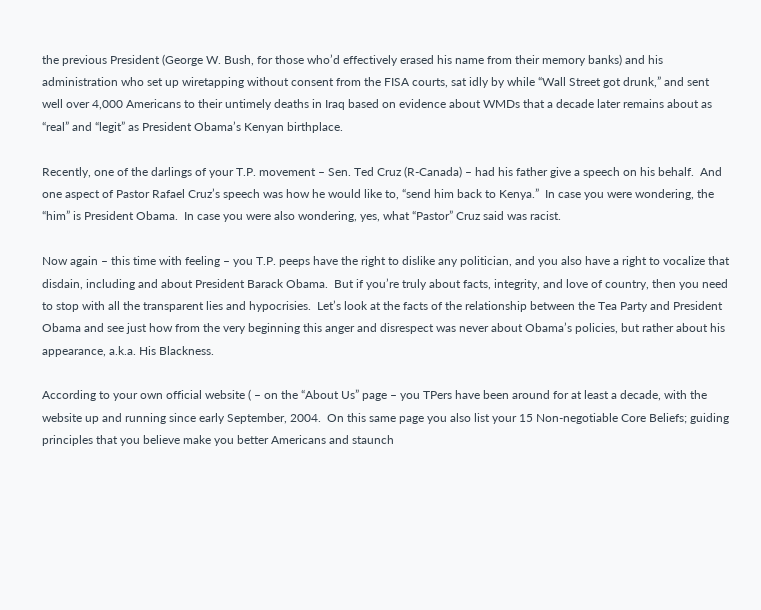the previous President (George W. Bush, for those who’d effectively erased his name from their memory banks) and his administration who set up wiretapping without consent from the FISA courts, sat idly by while “Wall Street got drunk,” and sent well over 4,000 Americans to their untimely deaths in Iraq based on evidence about WMDs that a decade later remains about as “real” and “legit” as President Obama’s Kenyan birthplace.

Recently, one of the darlings of your T.P. movement – Sen. Ted Cruz (R-Canada) – had his father give a speech on his behalf.  And one aspect of Pastor Rafael Cruz’s speech was how he would like to, “send him back to Kenya.”  In case you were wondering, the “him” is President Obama.  In case you were also wondering, yes, what “Pastor” Cruz said was racist.

Now again – this time with feeling – you T.P. peeps have the right to dislike any politician, and you also have a right to vocalize that disdain, including and about President Barack Obama.  But if you’re truly about facts, integrity, and love of country, then you need to stop with all the transparent lies and hypocrisies.  Let’s look at the facts of the relationship between the Tea Party and President Obama and see just how from the very beginning this anger and disrespect was never about Obama’s policies, but rather about his appearance, a.k.a. His Blackness.

According to your own official website ( – on the “About Us” page – you TPers have been around for at least a decade, with the website up and running since early September, 2004.  On this same page you also list your 15 Non-negotiable Core Beliefs; guiding principles that you believe make you better Americans and staunch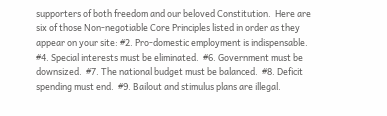supporters of both freedom and our beloved Constitution.  Here are six of those Non-negotiable Core Principles listed in order as they appear on your site: #2. Pro-domestic employment is indispensable. #4. Special interests must be eliminated.  #6. Government must be downsized.  #7. The national budget must be balanced.  #8. Deficit spending must end.  #9. Bailout and stimulus plans are illegal.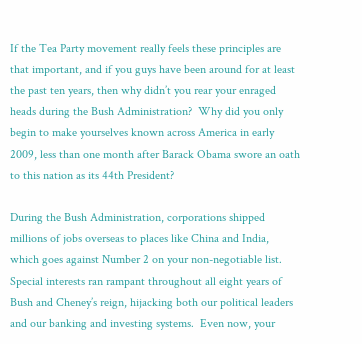If the Tea Party movement really feels these principles are that important, and if you guys have been around for at least the past ten years, then why didn’t you rear your enraged heads during the Bush Administration?  Why did you only begin to make yourselves known across America in early 2009, less than one month after Barack Obama swore an oath to this nation as its 44th President?

During the Bush Administration, corporations shipped millions of jobs overseas to places like China and India, which goes against Number 2 on your non-negotiable list.  Special interests ran rampant throughout all eight years of Bush and Cheney’s reign, hijacking both our political leaders and our banking and investing systems.  Even now, your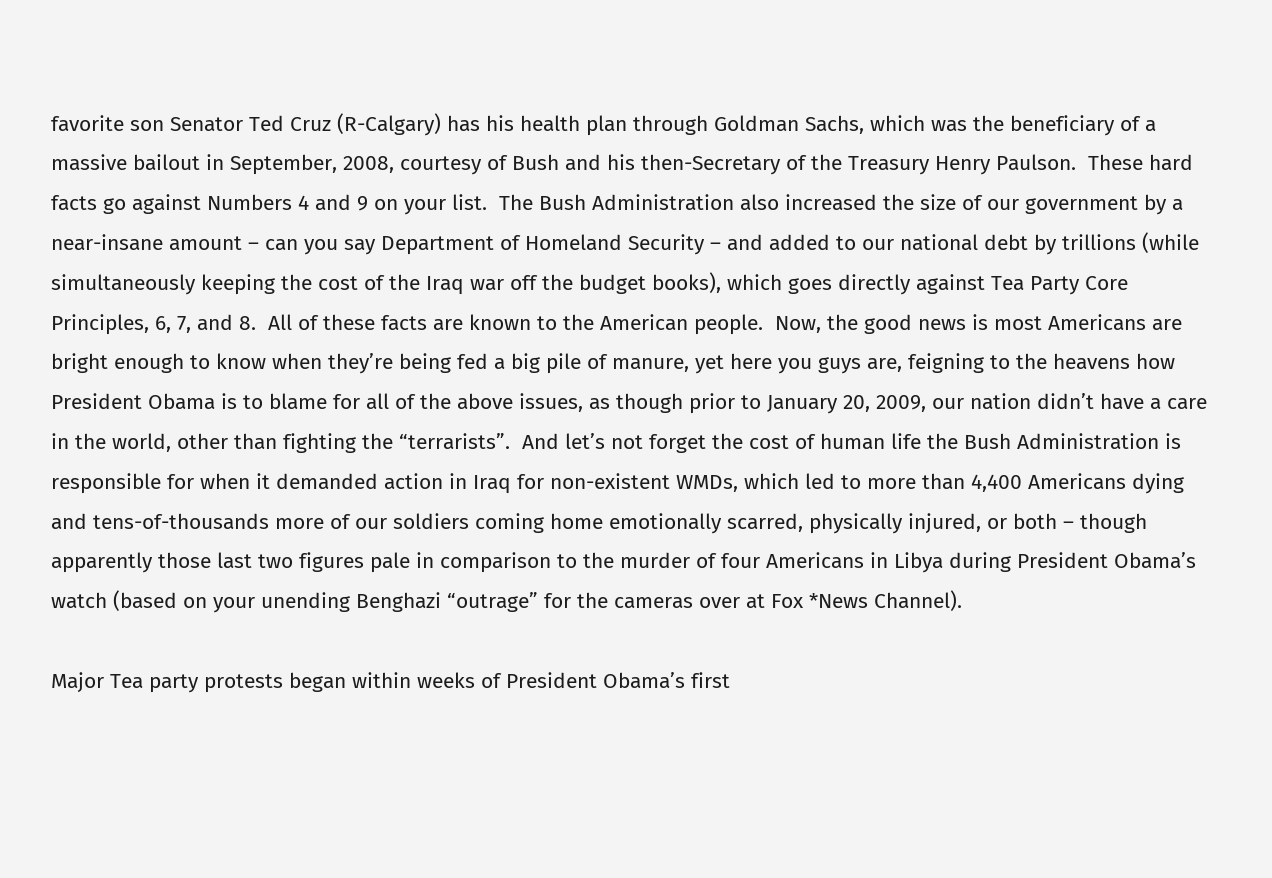favorite son Senator Ted Cruz (R-Calgary) has his health plan through Goldman Sachs, which was the beneficiary of a massive bailout in September, 2008, courtesy of Bush and his then-Secretary of the Treasury Henry Paulson.  These hard facts go against Numbers 4 and 9 on your list.  The Bush Administration also increased the size of our government by a near-insane amount – can you say Department of Homeland Security – and added to our national debt by trillions (while simultaneously keeping the cost of the Iraq war off the budget books), which goes directly against Tea Party Core Principles, 6, 7, and 8.  All of these facts are known to the American people.  Now, the good news is most Americans are bright enough to know when they’re being fed a big pile of manure, yet here you guys are, feigning to the heavens how President Obama is to blame for all of the above issues, as though prior to January 20, 2009, our nation didn’t have a care in the world, other than fighting the “terrarists”.  And let’s not forget the cost of human life the Bush Administration is responsible for when it demanded action in Iraq for non-existent WMDs, which led to more than 4,400 Americans dying and tens-of-thousands more of our soldiers coming home emotionally scarred, physically injured, or both – though apparently those last two figures pale in comparison to the murder of four Americans in Libya during President Obama’s watch (based on your unending Benghazi “outrage” for the cameras over at Fox *News Channel).

Major Tea party protests began within weeks of President Obama’s first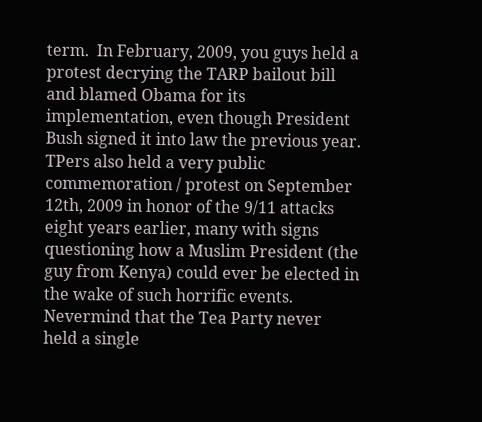term.  In February, 2009, you guys held a protest decrying the TARP bailout bill and blamed Obama for its implementation, even though President Bush signed it into law the previous year.  TPers also held a very public commemoration / protest on September 12th, 2009 in honor of the 9/11 attacks eight years earlier, many with signs questioning how a Muslim President (the guy from Kenya) could ever be elected in the wake of such horrific events.  Nevermind that the Tea Party never held a single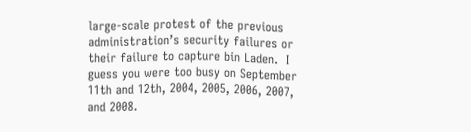large-scale protest of the previous administration’s security failures or their failure to capture bin Laden.  I guess you were too busy on September 11th and 12th, 2004, 2005, 2006, 2007, and 2008.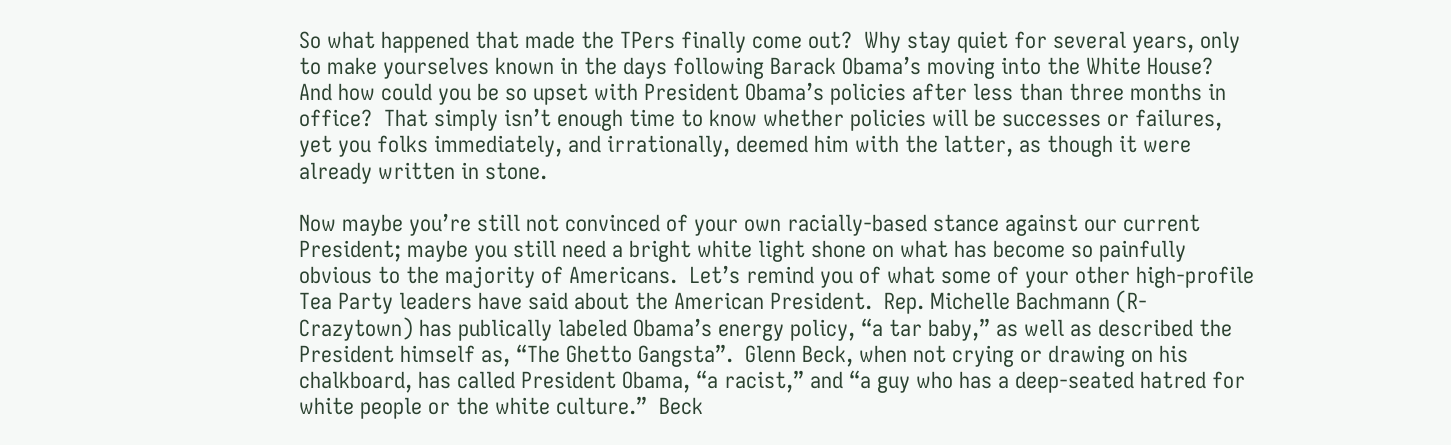So what happened that made the TPers finally come out?  Why stay quiet for several years, only to make yourselves known in the days following Barack Obama’s moving into the White House?  And how could you be so upset with President Obama’s policies after less than three months in office?  That simply isn’t enough time to know whether policies will be successes or failures, yet you folks immediately, and irrationally, deemed him with the latter, as though it were already written in stone.

Now maybe you’re still not convinced of your own racially-based stance against our current President; maybe you still need a bright white light shone on what has become so painfully obvious to the majority of Americans.  Let’s remind you of what some of your other high-profile Tea Party leaders have said about the American President.  Rep. Michelle Bachmann (R-Crazytown) has publically labeled Obama’s energy policy, “a tar baby,” as well as described the President himself as, “The Ghetto Gangsta”.  Glenn Beck, when not crying or drawing on his chalkboard, has called President Obama, “a racist,” and “a guy who has a deep-seated hatred for white people or the white culture.”  Beck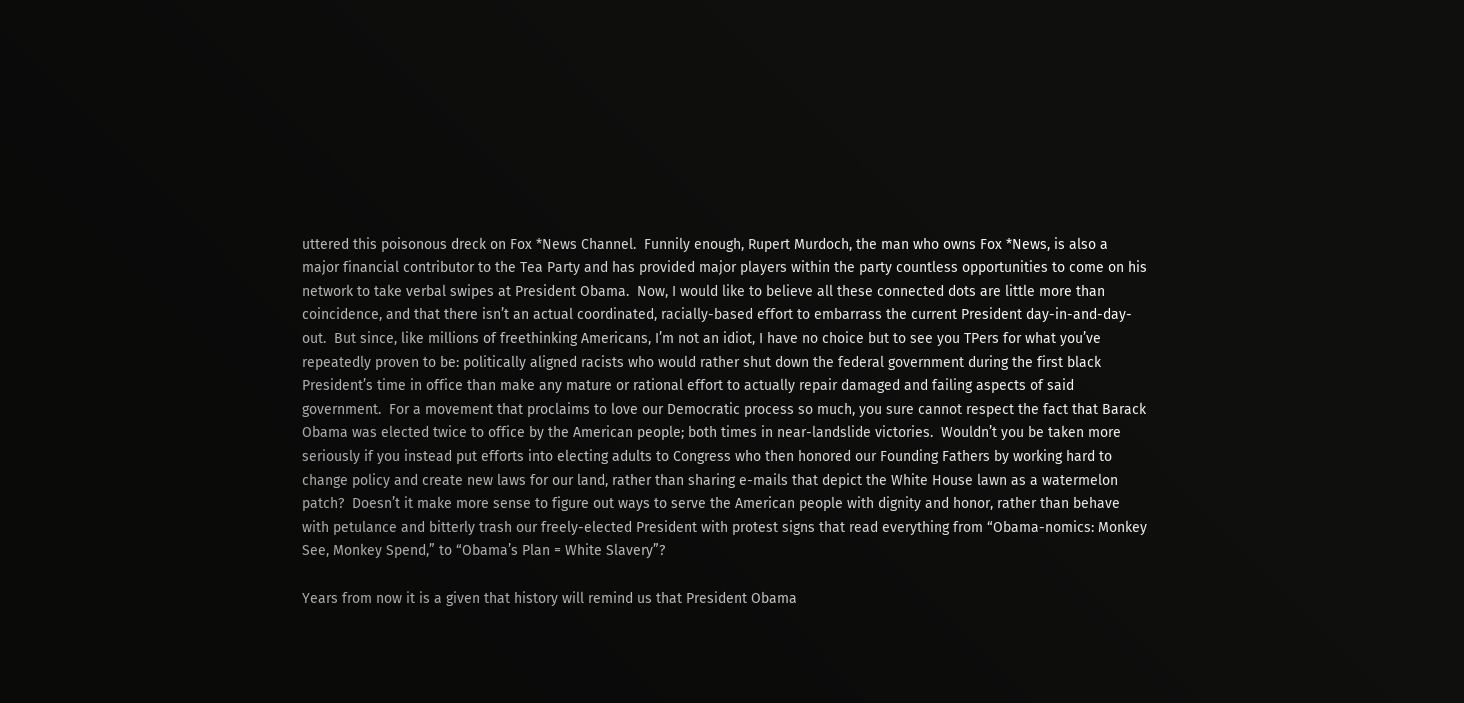uttered this poisonous dreck on Fox *News Channel.  Funnily enough, Rupert Murdoch, the man who owns Fox *News, is also a major financial contributor to the Tea Party and has provided major players within the party countless opportunities to come on his network to take verbal swipes at President Obama.  Now, I would like to believe all these connected dots are little more than coincidence, and that there isn’t an actual coordinated, racially-based effort to embarrass the current President day-in-and-day-out.  But since, like millions of freethinking Americans, I’m not an idiot, I have no choice but to see you TPers for what you’ve repeatedly proven to be: politically aligned racists who would rather shut down the federal government during the first black President’s time in office than make any mature or rational effort to actually repair damaged and failing aspects of said government.  For a movement that proclaims to love our Democratic process so much, you sure cannot respect the fact that Barack Obama was elected twice to office by the American people; both times in near-landslide victories.  Wouldn’t you be taken more seriously if you instead put efforts into electing adults to Congress who then honored our Founding Fathers by working hard to change policy and create new laws for our land, rather than sharing e-mails that depict the White House lawn as a watermelon patch?  Doesn’t it make more sense to figure out ways to serve the American people with dignity and honor, rather than behave with petulance and bitterly trash our freely-elected President with protest signs that read everything from “Obama-nomics: Monkey See, Monkey Spend,” to “Obama’s Plan = White Slavery”?

Years from now it is a given that history will remind us that President Obama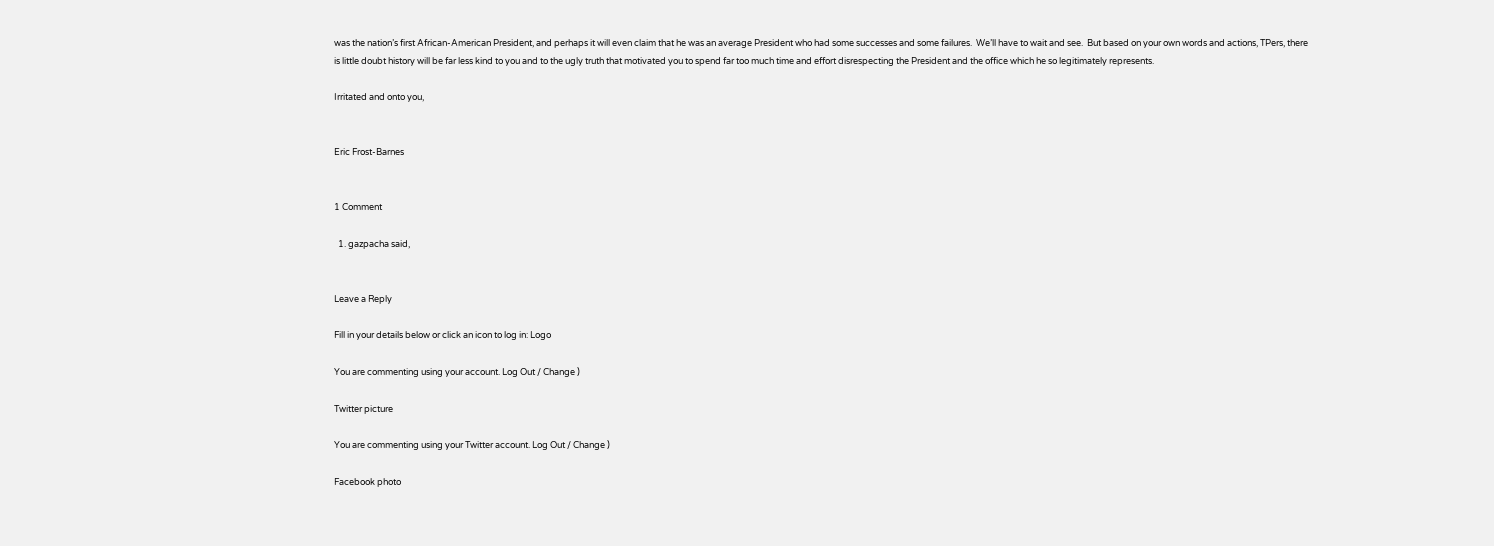was the nation’s first African-American President, and perhaps it will even claim that he was an average President who had some successes and some failures.  We’ll have to wait and see.  But based on your own words and actions, TPers, there is little doubt history will be far less kind to you and to the ugly truth that motivated you to spend far too much time and effort disrespecting the President and the office which he so legitimately represents.

Irritated and onto you,


Eric Frost-Barnes


1 Comment

  1. gazpacha said,


Leave a Reply

Fill in your details below or click an icon to log in: Logo

You are commenting using your account. Log Out / Change )

Twitter picture

You are commenting using your Twitter account. Log Out / Change )

Facebook photo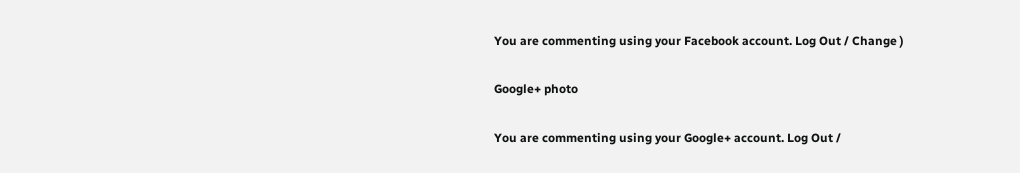You are commenting using your Facebook account. Log Out / Change )

Google+ photo

You are commenting using your Google+ account. Log Out /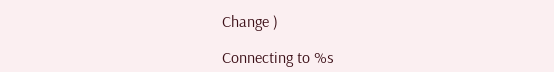Change )

Connecting to %s